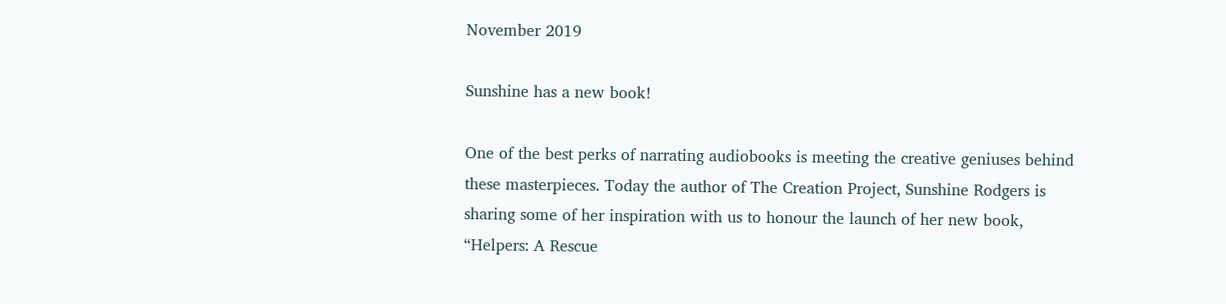November 2019

Sunshine has a new book!

One of the best perks of narrating audiobooks is meeting the creative geniuses behind these masterpieces. Today the author of The Creation Project, Sunshine Rodgers is sharing some of her inspiration with us to honour the launch of her new book, “Helpers: A Rescue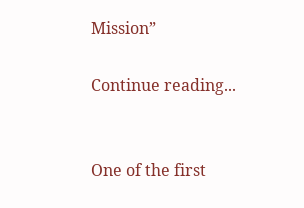Mission”

Continue reading...


One of the first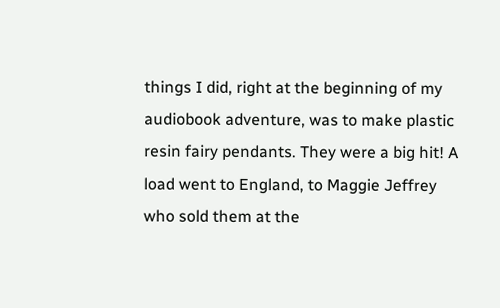things I did, right at the beginning of my audiobook adventure, was to make plastic resin fairy pendants. They were a big hit! A load went to England, to Maggie Jeffrey who sold them at the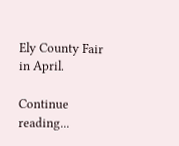Ely County Fair in April.

Continue reading...